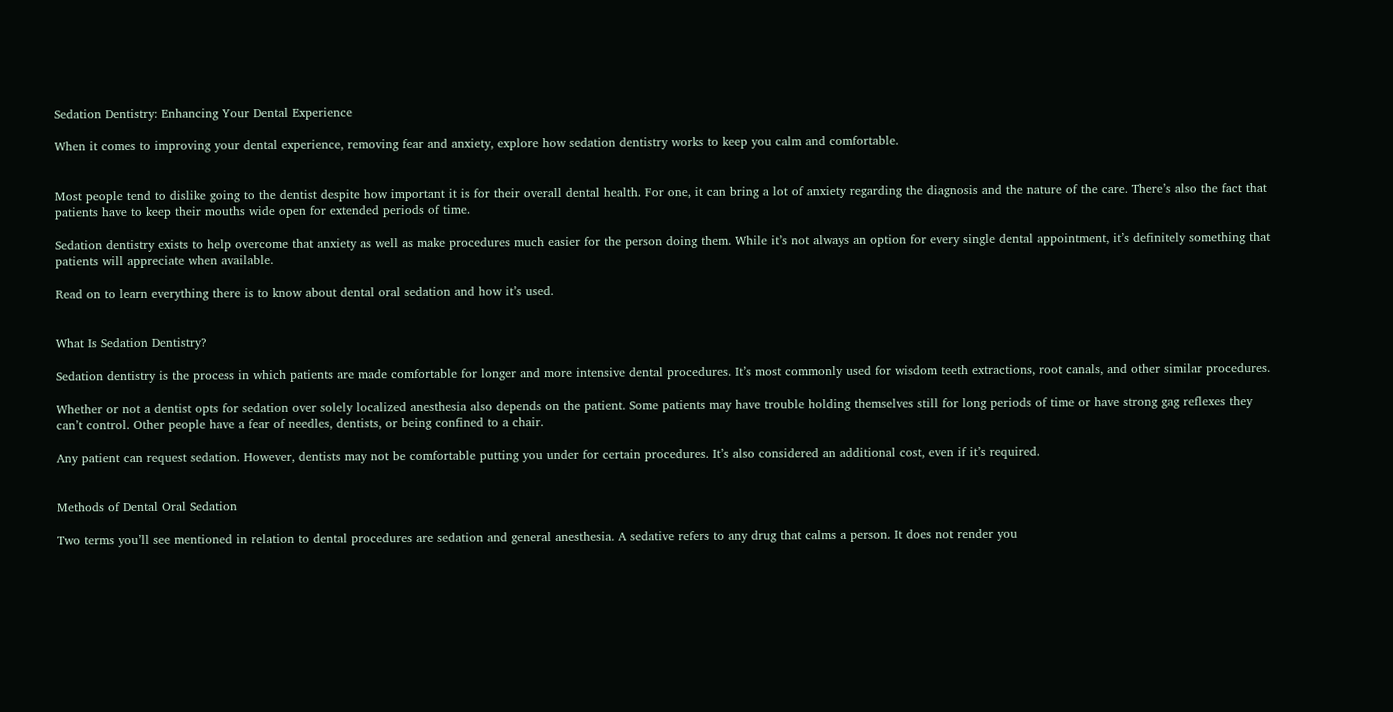Sedation Dentistry: Enhancing Your Dental Experience

When it comes to improving your dental experience, removing fear and anxiety, explore how sedation dentistry works to keep you calm and comfortable.


Most people tend to dislike going to the dentist despite how important it is for their overall dental health. For one, it can bring a lot of anxiety regarding the diagnosis and the nature of the care. There’s also the fact that patients have to keep their mouths wide open for extended periods of time.

Sedation dentistry exists to help overcome that anxiety as well as make procedures much easier for the person doing them. While it’s not always an option for every single dental appointment, it’s definitely something that patients will appreciate when available.

Read on to learn everything there is to know about dental oral sedation and how it’s used.


What Is Sedation Dentistry?

Sedation dentistry is the process in which patients are made comfortable for longer and more intensive dental procedures. It’s most commonly used for wisdom teeth extractions, root canals, and other similar procedures.

Whether or not a dentist opts for sedation over solely localized anesthesia also depends on the patient. Some patients may have trouble holding themselves still for long periods of time or have strong gag reflexes they can’t control. Other people have a fear of needles, dentists, or being confined to a chair.

Any patient can request sedation. However, dentists may not be comfortable putting you under for certain procedures. It’s also considered an additional cost, even if it’s required.


Methods of Dental Oral Sedation

Two terms you’ll see mentioned in relation to dental procedures are sedation and general anesthesia. A sedative refers to any drug that calms a person. It does not render you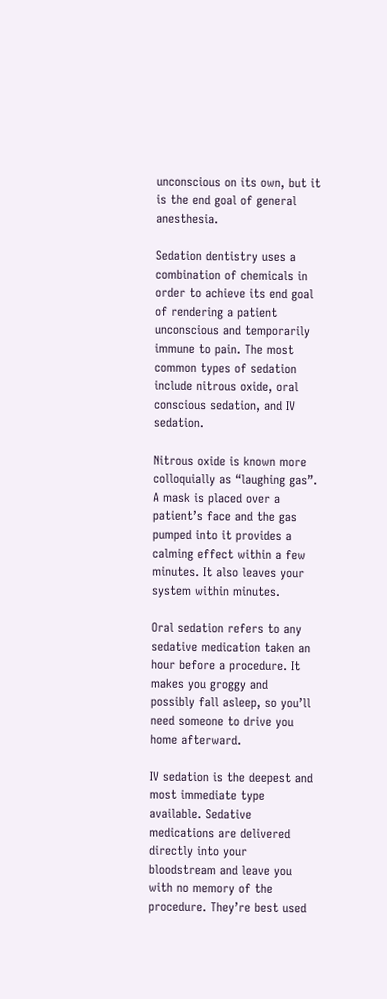unconscious on its own, but it is the end goal of general anesthesia.

Sedation dentistry uses a combination of chemicals in order to achieve its end goal of rendering a patient unconscious and temporarily immune to pain. The most common types of sedation include nitrous oxide, oral conscious sedation, and IV sedation.

Nitrous oxide is known more colloquially as “laughing gas”. A mask is placed over a patient’s face and the gas pumped into it provides a calming effect within a few minutes. It also leaves your system within minutes.

Oral sedation refers to any sedative medication taken an hour before a procedure. It makes you groggy and possibly fall asleep, so you’ll need someone to drive you home afterward.

IV sedation is the deepest and most immediate type available. Sedative medications are delivered directly into your bloodstream and leave you with no memory of the procedure. They’re best used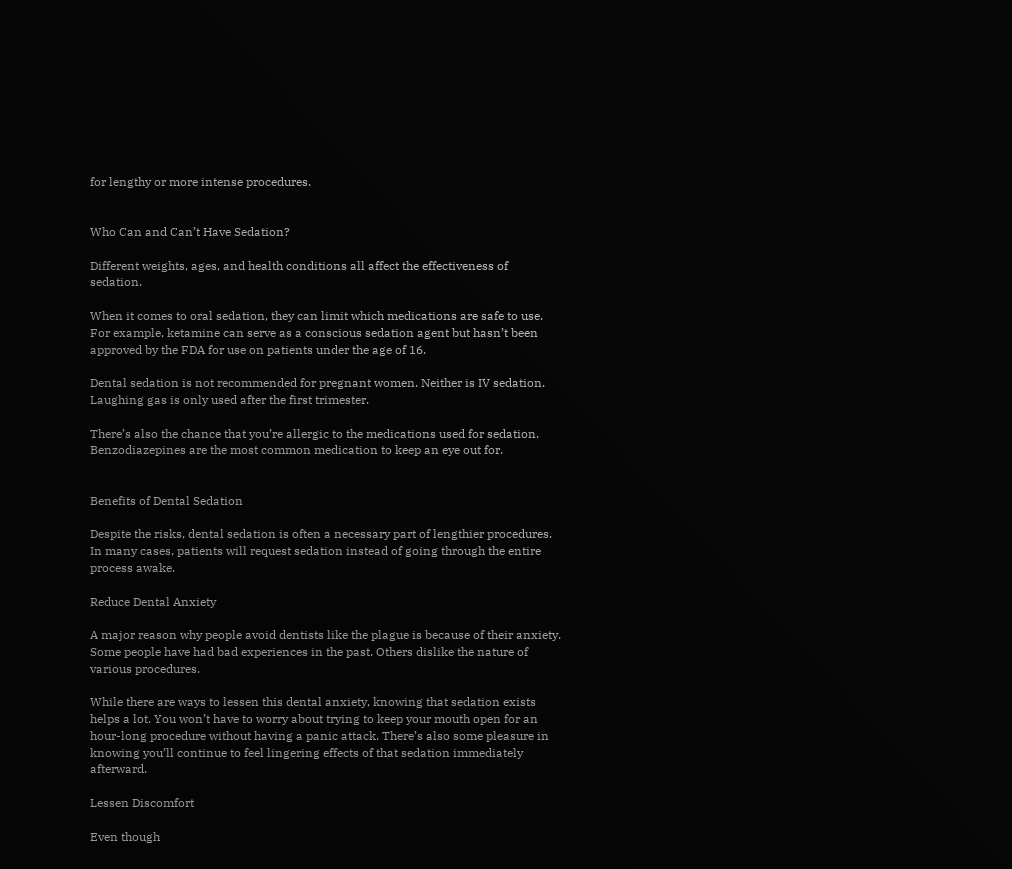for lengthy or more intense procedures.


Who Can and Can’t Have Sedation?

Different weights, ages, and health conditions all affect the effectiveness of sedation.

When it comes to oral sedation, they can limit which medications are safe to use. For example, ketamine can serve as a conscious sedation agent but hasn’t been approved by the FDA for use on patients under the age of 16.

Dental sedation is not recommended for pregnant women. Neither is IV sedation. Laughing gas is only used after the first trimester.

There’s also the chance that you’re allergic to the medications used for sedation. Benzodiazepines are the most common medication to keep an eye out for.


Benefits of Dental Sedation

Despite the risks, dental sedation is often a necessary part of lengthier procedures. In many cases, patients will request sedation instead of going through the entire process awake.

Reduce Dental Anxiety

A major reason why people avoid dentists like the plague is because of their anxiety. Some people have had bad experiences in the past. Others dislike the nature of various procedures.

While there are ways to lessen this dental anxiety, knowing that sedation exists helps a lot. You won’t have to worry about trying to keep your mouth open for an hour-long procedure without having a panic attack. There’s also some pleasure in knowing you’ll continue to feel lingering effects of that sedation immediately afterward.

Lessen Discomfort

Even though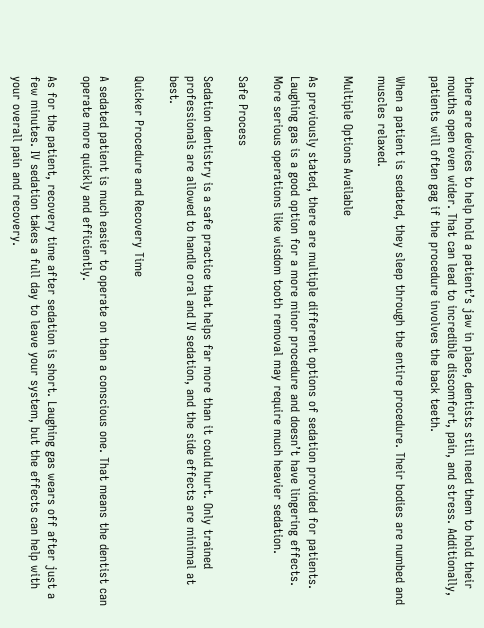there are devices to help hold a patient’s jaw in place, dentists still need them to hold their mouths open even wider. That can lead to incredible discomfort, pain, and stress. Additionally, patients will often gag if the procedure involves the back teeth.

When a patient is sedated, they sleep through the entire procedure. Their bodies are numbed and muscles relaxed.

Multiple Options Available

As previously stated, there are multiple different options of sedation provided for patients. Laughing gas is a good option for a more minor procedure and doesn’t have lingering effects. More serious operations like wisdom tooth removal may require much heavier sedation.

Safe Process

Sedation dentistry is a safe practice that helps far more than it could hurt. Only trained professionals are allowed to handle oral and IV sedation, and the side effects are minimal at best.

Quicker Procedure and Recovery Time

A sedated patient is much easier to operate on than a conscious one. That means the dentist can operate more quickly and efficiently.

As for the patient, recovery time after sedation is short. Laughing gas wears off after just a few minutes. IV sedation takes a full day to leave your system, but the effects can help with your overall pain and recovery.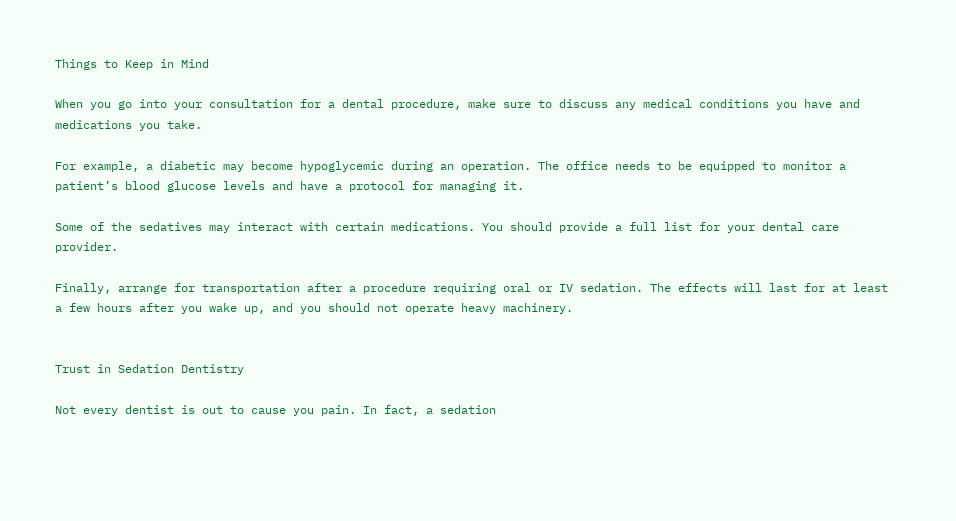Things to Keep in Mind

When you go into your consultation for a dental procedure, make sure to discuss any medical conditions you have and medications you take.

For example, a diabetic may become hypoglycemic during an operation. The office needs to be equipped to monitor a patient’s blood glucose levels and have a protocol for managing it.

Some of the sedatives may interact with certain medications. You should provide a full list for your dental care provider.

Finally, arrange for transportation after a procedure requiring oral or IV sedation. The effects will last for at least a few hours after you wake up, and you should not operate heavy machinery.


Trust in Sedation Dentistry

Not every dentist is out to cause you pain. In fact, a sedation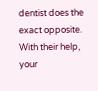dentist does the exact opposite. With their help, your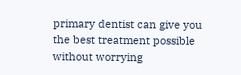primary dentist can give you the best treatment possible without worrying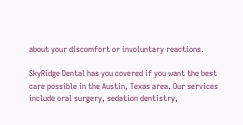about your discomfort or involuntary reactions.

SkyRidge Dental has you covered if you want the best care possible in the Austin, Texas area. Our services include oral surgery, sedation dentistry,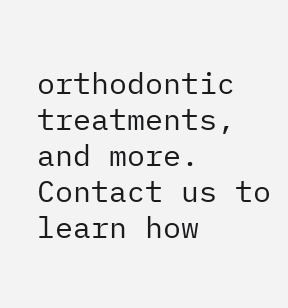orthodontic treatments, and more. Contact us to learn how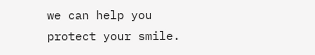we can help you protect your smile.